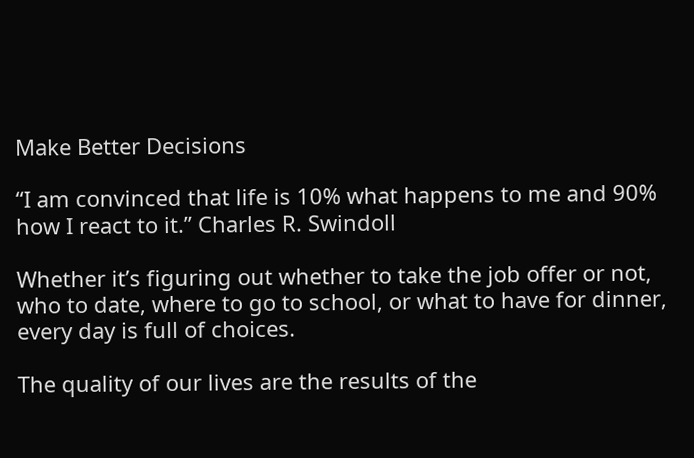Make Better Decisions

“I am convinced that life is 10% what happens to me and 90% how I react to it.” Charles R. Swindoll

Whether it’s figuring out whether to take the job offer or not, who to date, where to go to school, or what to have for dinner, every day is full of choices.

The quality of our lives are the results of the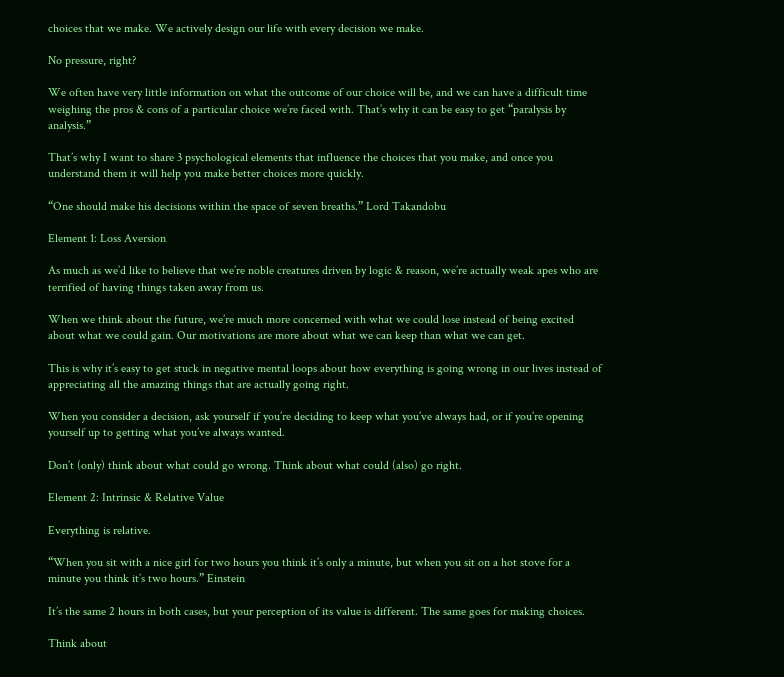choices that we make. We actively design our life with every decision we make.

No pressure, right?

We often have very little information on what the outcome of our choice will be, and we can have a difficult time weighing the pros & cons of a particular choice we’re faced with. That’s why it can be easy to get “paralysis by analysis.”

That’s why I want to share 3 psychological elements that influence the choices that you make, and once you understand them it will help you make better choices more quickly.

“One should make his decisions within the space of seven breaths.” Lord Takandobu

Element 1: Loss Aversion

As much as we’d like to believe that we’re noble creatures driven by logic & reason, we’re actually weak apes who are terrified of having things taken away from us.

When we think about the future, we’re much more concerned with what we could lose instead of being excited about what we could gain. Our motivations are more about what we can keep than what we can get.

This is why it’s easy to get stuck in negative mental loops about how everything is going wrong in our lives instead of appreciating all the amazing things that are actually going right.

When you consider a decision, ask yourself if you’re deciding to keep what you’ve always had, or if you’re opening yourself up to getting what you’ve always wanted.

Don’t (only) think about what could go wrong. Think about what could (also) go right.

Element 2: Intrinsic & Relative Value

Everything is relative.

“When you sit with a nice girl for two hours you think it’s only a minute, but when you sit on a hot stove for a minute you think it’s two hours.” Einstein

It’s the same 2 hours in both cases, but your perception of its value is different. The same goes for making choices.

Think about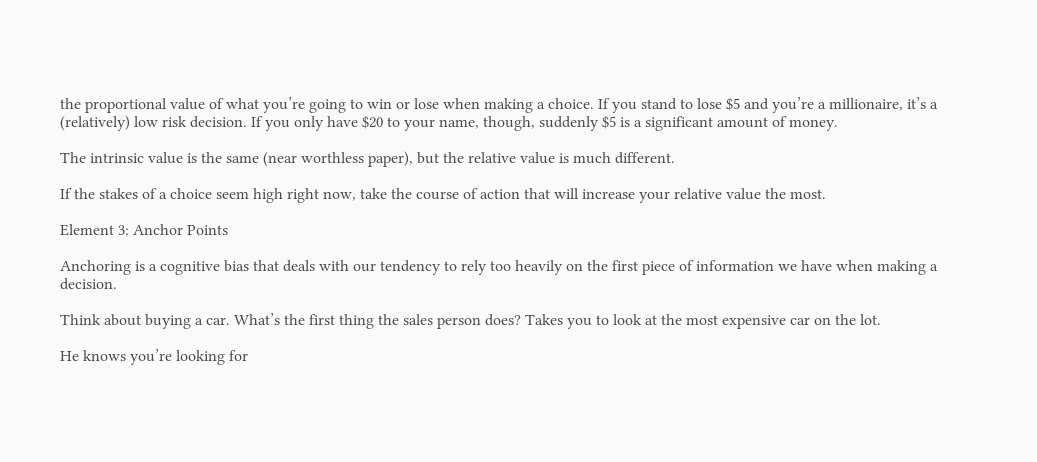the proportional value of what you’re going to win or lose when making a choice. If you stand to lose $5 and you’re a millionaire, it’s a (relatively) low risk decision. If you only have $20 to your name, though, suddenly $5 is a significant amount of money.

The intrinsic value is the same (near worthless paper), but the relative value is much different.

If the stakes of a choice seem high right now, take the course of action that will increase your relative value the most.

Element 3: Anchor Points

Anchoring is a cognitive bias that deals with our tendency to rely too heavily on the first piece of information we have when making a decision.

Think about buying a car. What’s the first thing the sales person does? Takes you to look at the most expensive car on the lot.

He knows you’re looking for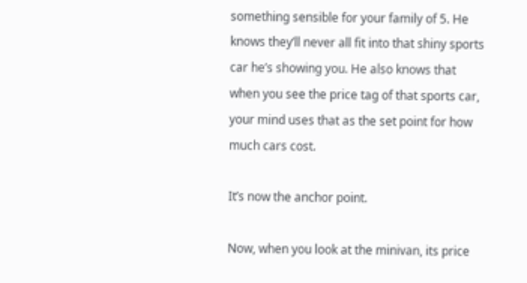something sensible for your family of 5. He knows they’ll never all fit into that shiny sports car he’s showing you. He also knows that when you see the price tag of that sports car, your mind uses that as the set point for how much cars cost.

It’s now the anchor point.

Now, when you look at the minivan, its price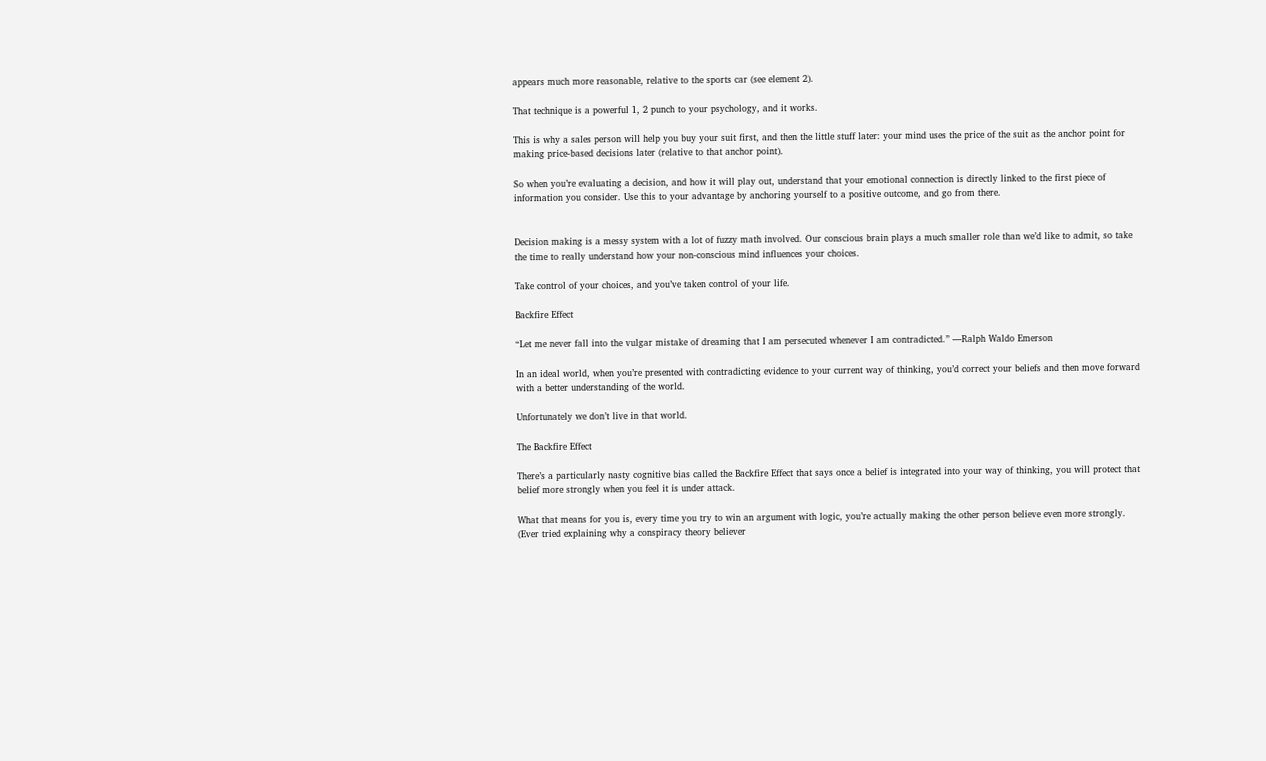appears much more reasonable, relative to the sports car (see element 2).

That technique is a powerful 1, 2 punch to your psychology, and it works.

This is why a sales person will help you buy your suit first, and then the little stuff later: your mind uses the price of the suit as the anchor point for making price-based decisions later (relative to that anchor point).

So when you’re evaluating a decision, and how it will play out, understand that your emotional connection is directly linked to the first piece of information you consider. Use this to your advantage by anchoring yourself to a positive outcome, and go from there.


Decision making is a messy system with a lot of fuzzy math involved. Our conscious brain plays a much smaller role than we’d like to admit, so take the time to really understand how your non-conscious mind influences your choices.

Take control of your choices, and you’ve taken control of your life.

Backfire Effect

“Let me never fall into the vulgar mistake of dreaming that I am persecuted whenever I am contradicted.” —Ralph Waldo Emerson

In an ideal world, when you’re presented with contradicting evidence to your current way of thinking, you’d correct your beliefs and then move forward with a better understanding of the world.

Unfortunately we don’t live in that world.

The Backfire Effect

There’s a particularly nasty cognitive bias called the Backfire Effect that says once a belief is integrated into your way of thinking, you will protect that belief more strongly when you feel it is under attack.

What that means for you is, every time you try to win an argument with logic, you’re actually making the other person believe even more strongly. (Ever tried explaining why a conspiracy theory believer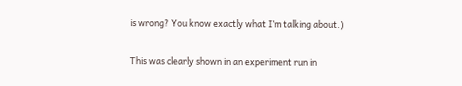is wrong? You know exactly what I’m talking about.)

This was clearly shown in an experiment run in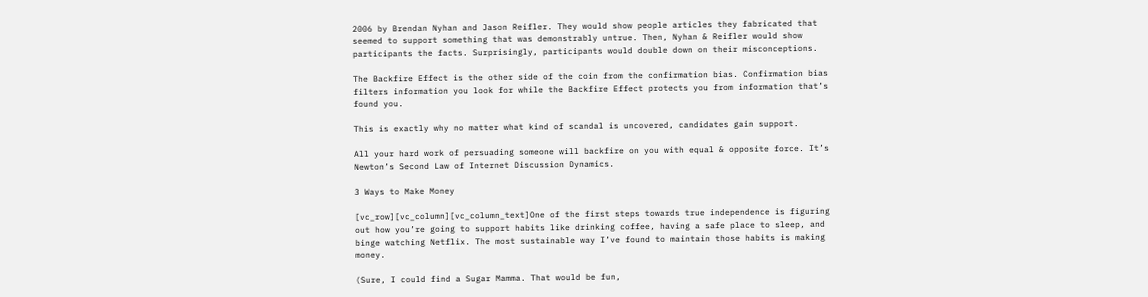2006 by Brendan Nyhan and Jason Reifler. They would show people articles they fabricated that seemed to support something that was demonstrably untrue. Then, Nyhan & Reifler would show participants the facts. Surprisingly, participants would double down on their misconceptions.

The Backfire Effect is the other side of the coin from the confirmation bias. Confirmation bias filters information you look for while the Backfire Effect protects you from information that’s found you.

This is exactly why no matter what kind of scandal is uncovered, candidates gain support.

All your hard work of persuading someone will backfire on you with equal & opposite force. It’s Newton’s Second Law of Internet Discussion Dynamics.

3 Ways to Make Money

[vc_row][vc_column][vc_column_text]One of the first steps towards true independence is figuring out how you’re going to support habits like drinking coffee, having a safe place to sleep, and binge watching Netflix. The most sustainable way I’ve found to maintain those habits is making money.

(Sure, I could find a Sugar Mamma. That would be fun,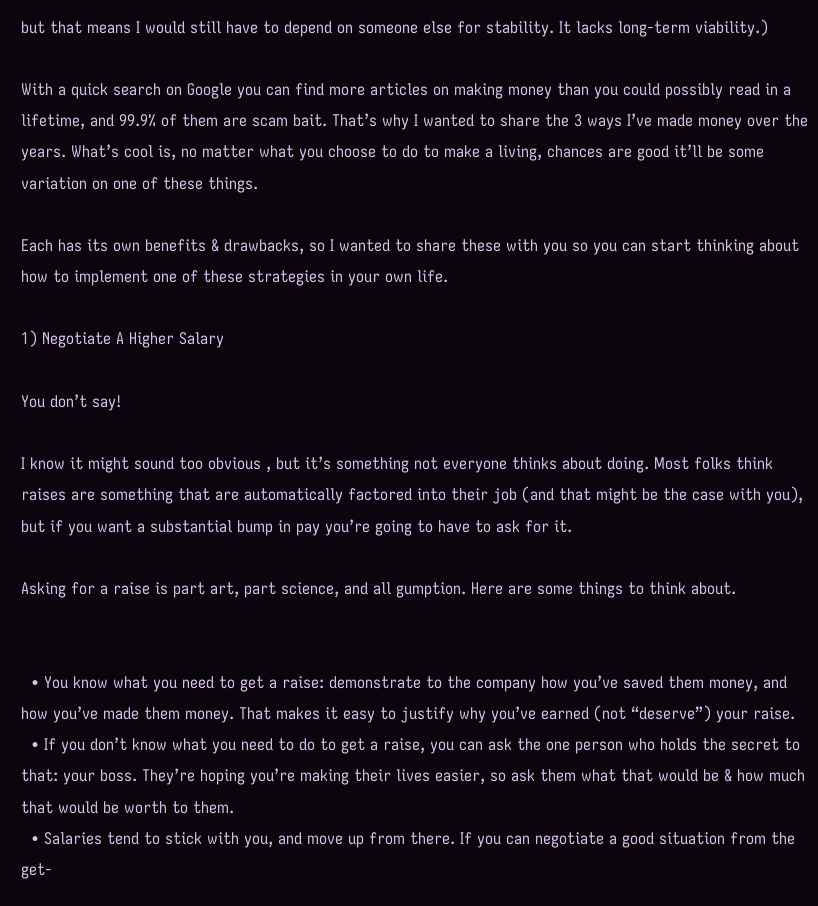but that means I would still have to depend on someone else for stability. It lacks long-term viability.)

With a quick search on Google you can find more articles on making money than you could possibly read in a lifetime, and 99.9% of them are scam bait. That’s why I wanted to share the 3 ways I’ve made money over the years. What’s cool is, no matter what you choose to do to make a living, chances are good it’ll be some variation on one of these things.

Each has its own benefits & drawbacks, so I wanted to share these with you so you can start thinking about how to implement one of these strategies in your own life.

1) Negotiate A Higher Salary

You don’t say!

I know it might sound too obvious , but it’s something not everyone thinks about doing. Most folks think raises are something that are automatically factored into their job (and that might be the case with you), but if you want a substantial bump in pay you’re going to have to ask for it.

Asking for a raise is part art, part science, and all gumption. Here are some things to think about.


  • You know what you need to get a raise: demonstrate to the company how you’ve saved them money, and how you’ve made them money. That makes it easy to justify why you’ve earned (not “deserve”) your raise.
  • If you don’t know what you need to do to get a raise, you can ask the one person who holds the secret to that: your boss. They’re hoping you’re making their lives easier, so ask them what that would be & how much that would be worth to them.
  • Salaries tend to stick with you, and move up from there. If you can negotiate a good situation from the get-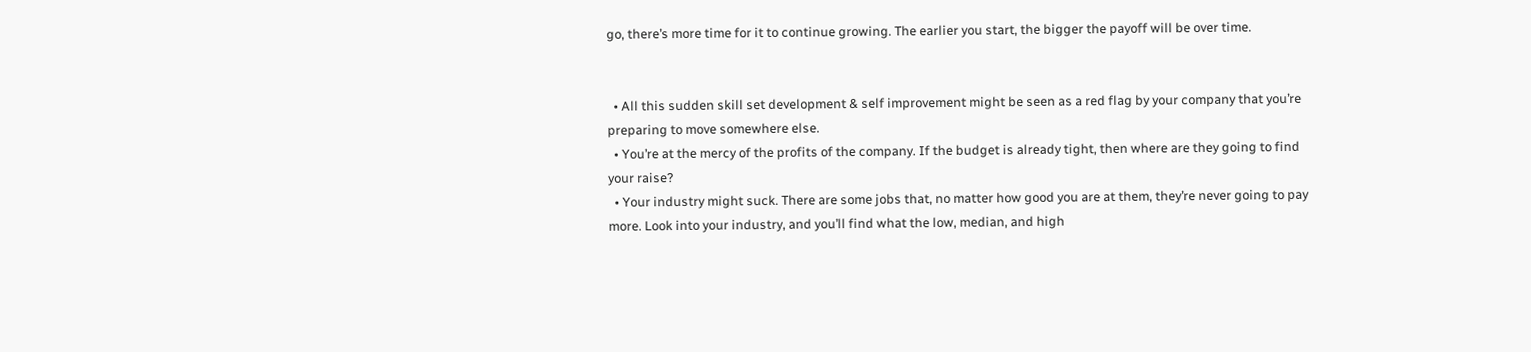go, there’s more time for it to continue growing. The earlier you start, the bigger the payoff will be over time.


  • All this sudden skill set development & self improvement might be seen as a red flag by your company that you’re preparing to move somewhere else.
  • You’re at the mercy of the profits of the company. If the budget is already tight, then where are they going to find your raise?
  • Your industry might suck. There are some jobs that, no matter how good you are at them, they’re never going to pay more. Look into your industry, and you’ll find what the low, median, and high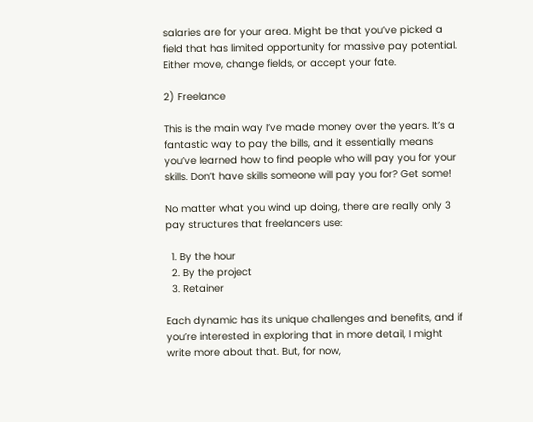salaries are for your area. Might be that you’ve picked a field that has limited opportunity for massive pay potential. Either move, change fields, or accept your fate.

2) Freelance

This is the main way I’ve made money over the years. It’s a fantastic way to pay the bills, and it essentially means you’ve learned how to find people who will pay you for your skills. Don’t have skills someone will pay you for? Get some!

No matter what you wind up doing, there are really only 3 pay structures that freelancers use:

  1. By the hour
  2. By the project
  3. Retainer

Each dynamic has its unique challenges and benefits, and if you’re interested in exploring that in more detail, I might write more about that. But, for now,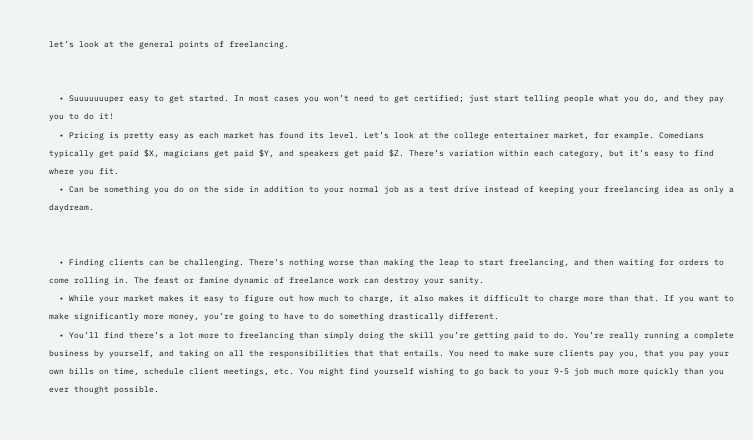let’s look at the general points of freelancing.


  • Suuuuuuuper easy to get started. In most cases you won’t need to get certified; just start telling people what you do, and they pay you to do it!
  • Pricing is pretty easy as each market has found its level. Let’s look at the college entertainer market, for example. Comedians typically get paid $X, magicians get paid $Y, and speakers get paid $Z. There’s variation within each category, but it’s easy to find where you fit.
  • Can be something you do on the side in addition to your normal job as a test drive instead of keeping your freelancing idea as only a daydream.


  • Finding clients can be challenging. There’s nothing worse than making the leap to start freelancing, and then waiting for orders to come rolling in. The feast or famine dynamic of freelance work can destroy your sanity.
  • While your market makes it easy to figure out how much to charge, it also makes it difficult to charge more than that. If you want to make significantly more money, you’re going to have to do something drastically different.
  • You’ll find there’s a lot more to freelancing than simply doing the skill you’re getting paid to do. You’re really running a complete business by yourself, and taking on all the responsibilities that that entails. You need to make sure clients pay you, that you pay your own bills on time, schedule client meetings, etc. You might find yourself wishing to go back to your 9-5 job much more quickly than you ever thought possible.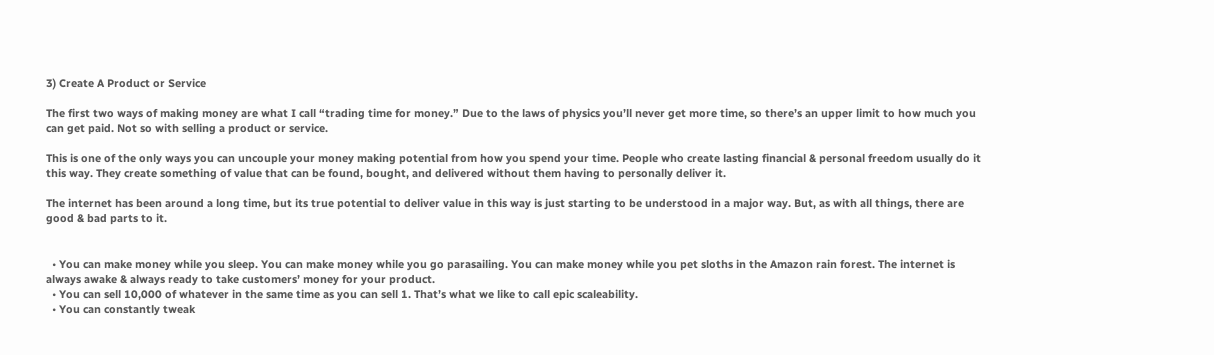3) Create A Product or Service

The first two ways of making money are what I call “trading time for money.” Due to the laws of physics you’ll never get more time, so there’s an upper limit to how much you can get paid. Not so with selling a product or service.

This is one of the only ways you can uncouple your money making potential from how you spend your time. People who create lasting financial & personal freedom usually do it this way. They create something of value that can be found, bought, and delivered without them having to personally deliver it.

The internet has been around a long time, but its true potential to deliver value in this way is just starting to be understood in a major way. But, as with all things, there are good & bad parts to it.


  • You can make money while you sleep. You can make money while you go parasailing. You can make money while you pet sloths in the Amazon rain forest. The internet is always awake & always ready to take customers’ money for your product.
  • You can sell 10,000 of whatever in the same time as you can sell 1. That’s what we like to call epic scaleability.
  • You can constantly tweak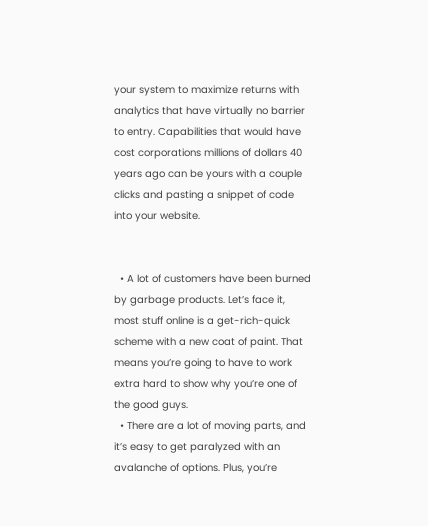your system to maximize returns with analytics that have virtually no barrier to entry. Capabilities that would have cost corporations millions of dollars 40 years ago can be yours with a couple clicks and pasting a snippet of code into your website.


  • A lot of customers have been burned by garbage products. Let’s face it, most stuff online is a get-rich-quick scheme with a new coat of paint. That means you’re going to have to work extra hard to show why you’re one of the good guys.
  • There are a lot of moving parts, and it’s easy to get paralyzed with an avalanche of options. Plus, you’re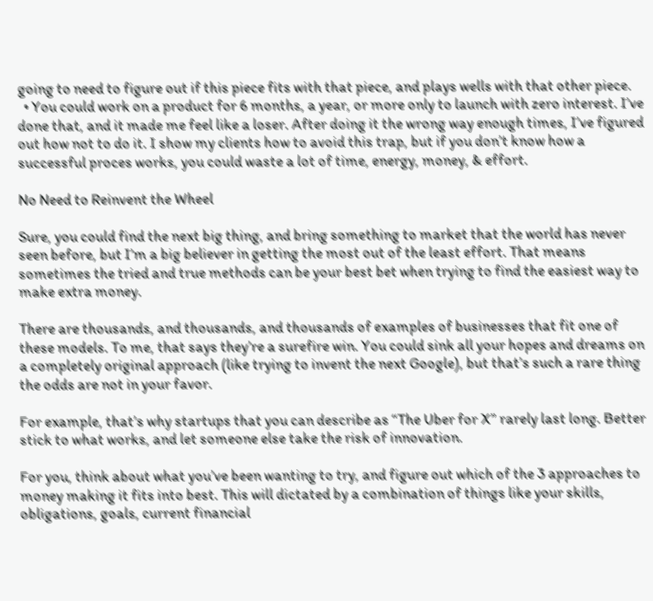going to need to figure out if this piece fits with that piece, and plays wells with that other piece.
  • You could work on a product for 6 months, a year, or more only to launch with zero interest. I’ve done that, and it made me feel like a loser. After doing it the wrong way enough times, I’ve figured out how not to do it. I show my clients how to avoid this trap, but if you don’t know how a successful proces works, you could waste a lot of time, energy, money, & effort.

No Need to Reinvent the Wheel

Sure, you could find the next big thing, and bring something to market that the world has never seen before, but I’m a big believer in getting the most out of the least effort. That means sometimes the tried and true methods can be your best bet when trying to find the easiest way to make extra money.

There are thousands, and thousands, and thousands of examples of businesses that fit one of these models. To me, that says they’re a surefire win. You could sink all your hopes and dreams on a completely original approach (like trying to invent the next Google), but that’s such a rare thing the odds are not in your favor.

For example, that’s why startups that you can describe as “The Uber for X” rarely last long. Better stick to what works, and let someone else take the risk of innovation.

For you, think about what you’ve been wanting to try, and figure out which of the 3 approaches to money making it fits into best. This will dictated by a combination of things like your skills, obligations, goals, current financial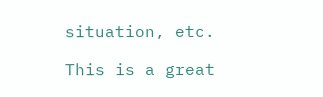situation, etc.

This is a great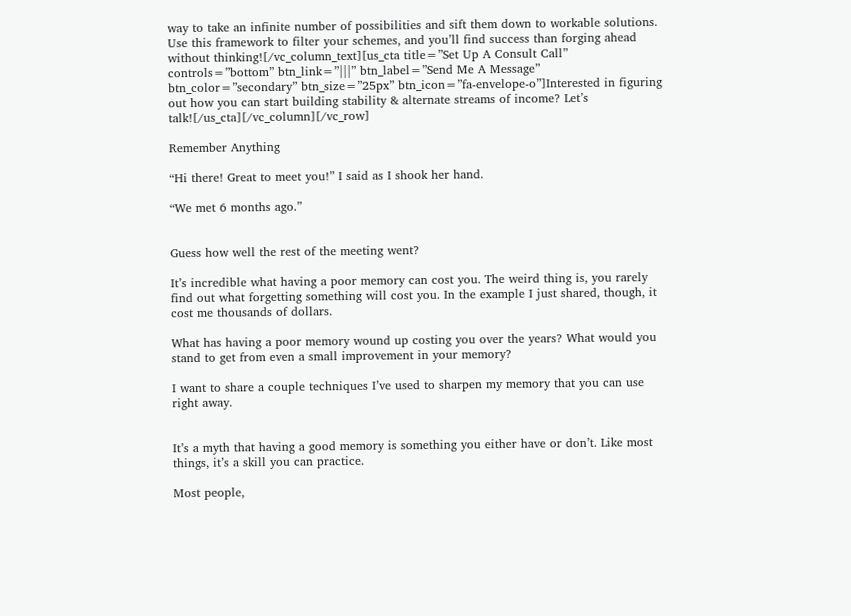way to take an infinite number of possibilities and sift them down to workable solutions. Use this framework to filter your schemes, and you’ll find success than forging ahead without thinking![/vc_column_text][us_cta title=”Set Up A Consult Call” controls=”bottom” btn_link=”|||” btn_label=”Send Me A Message” btn_color=”secondary” btn_size=”25px” btn_icon=”fa-envelope-o”]Interested in figuring out how you can start building stability & alternate streams of income? Let’s talk![/us_cta][/vc_column][/vc_row]

Remember Anything

“Hi there! Great to meet you!” I said as I shook her hand.

“We met 6 months ago.”


Guess how well the rest of the meeting went?

It’s incredible what having a poor memory can cost you. The weird thing is, you rarely find out what forgetting something will cost you. In the example I just shared, though, it cost me thousands of dollars.

What has having a poor memory wound up costing you over the years? What would you stand to get from even a small improvement in your memory?

I want to share a couple techniques I’ve used to sharpen my memory that you can use right away.


It’s a myth that having a good memory is something you either have or don’t. Like most things, it’s a skill you can practice.

Most people,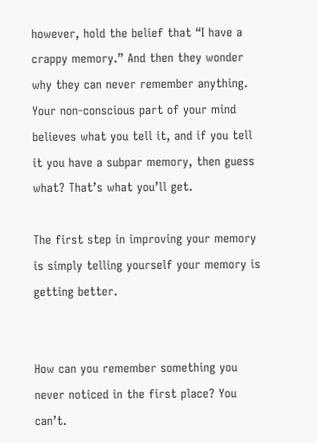however, hold the belief that “I have a crappy memory.” And then they wonder why they can never remember anything. Your non-conscious part of your mind believes what you tell it, and if you tell it you have a subpar memory, then guess what? That’s what you’ll get.

The first step in improving your memory is simply telling yourself your memory is getting better.


How can you remember something you never noticed in the first place? You can’t.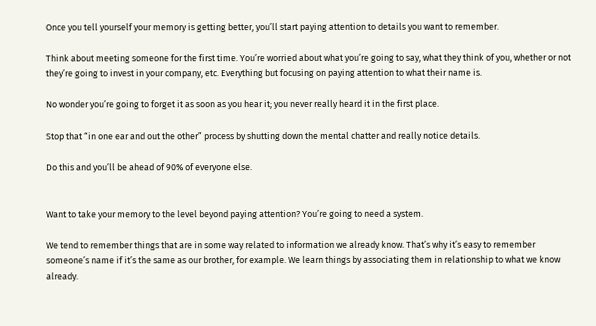Once you tell yourself your memory is getting better, you’ll start paying attention to details you want to remember.

Think about meeting someone for the first time. You’re worried about what you’re going to say, what they think of you, whether or not they’re going to invest in your company, etc. Everything but focusing on paying attention to what their name is.

No wonder you’re going to forget it as soon as you hear it; you never really heard it in the first place.

Stop that “in one ear and out the other” process by shutting down the mental chatter and really notice details.

Do this and you’ll be ahead of 90% of everyone else.


Want to take your memory to the level beyond paying attention? You’re going to need a system.

We tend to remember things that are in some way related to information we already know. That’s why it’s easy to remember someone’s name if it’s the same as our brother, for example. We learn things by associating them in relationship to what we know already.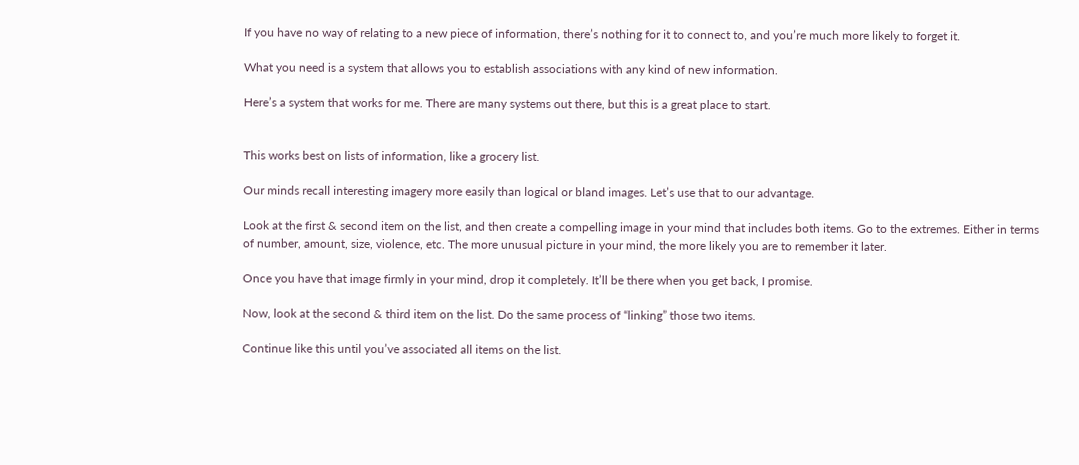If you have no way of relating to a new piece of information, there’s nothing for it to connect to, and you’re much more likely to forget it.

What you need is a system that allows you to establish associations with any kind of new information.

Here’s a system that works for me. There are many systems out there, but this is a great place to start.


This works best on lists of information, like a grocery list.

Our minds recall interesting imagery more easily than logical or bland images. Let’s use that to our advantage.

Look at the first & second item on the list, and then create a compelling image in your mind that includes both items. Go to the extremes. Either in terms of number, amount, size, violence, etc. The more unusual picture in your mind, the more likely you are to remember it later.

Once you have that image firmly in your mind, drop it completely. It’ll be there when you get back, I promise.

Now, look at the second & third item on the list. Do the same process of “linking” those two items.

Continue like this until you’ve associated all items on the list.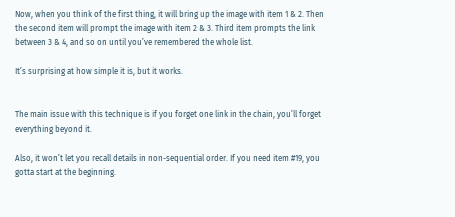Now, when you think of the first thing, it will bring up the image with item 1 & 2. Then the second item will prompt the image with item 2 & 3. Third item prompts the link between 3 & 4, and so on until you’ve remembered the whole list.

It’s surprising at how simple it is, but it works.


The main issue with this technique is if you forget one link in the chain, you’ll forget everything beyond it.

Also, it won’t let you recall details in non-sequential order. If you need item #19, you gotta start at the beginning.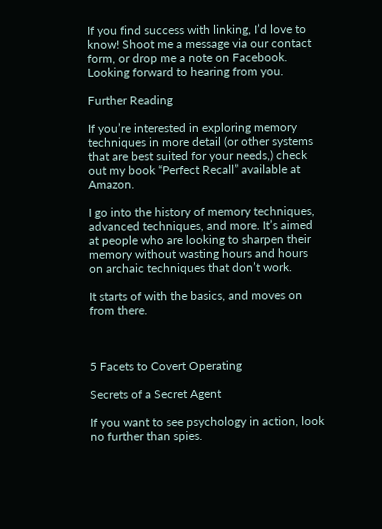If you find success with linking, I’d love to know! Shoot me a message via our contact form, or drop me a note on Facebook. Looking forward to hearing from you.

Further Reading

If you’re interested in exploring memory techniques in more detail (or other systems that are best suited for your needs,) check out my book “Perfect Recall” available at Amazon.

I go into the history of memory techniques, advanced techniques, and more. It’s aimed at people who are looking to sharpen their memory without wasting hours and hours on archaic techniques that don’t work.

It starts of with the basics, and moves on from there.



5 Facets to Covert Operating

Secrets of a Secret Agent

If you want to see psychology in action, look no further than spies.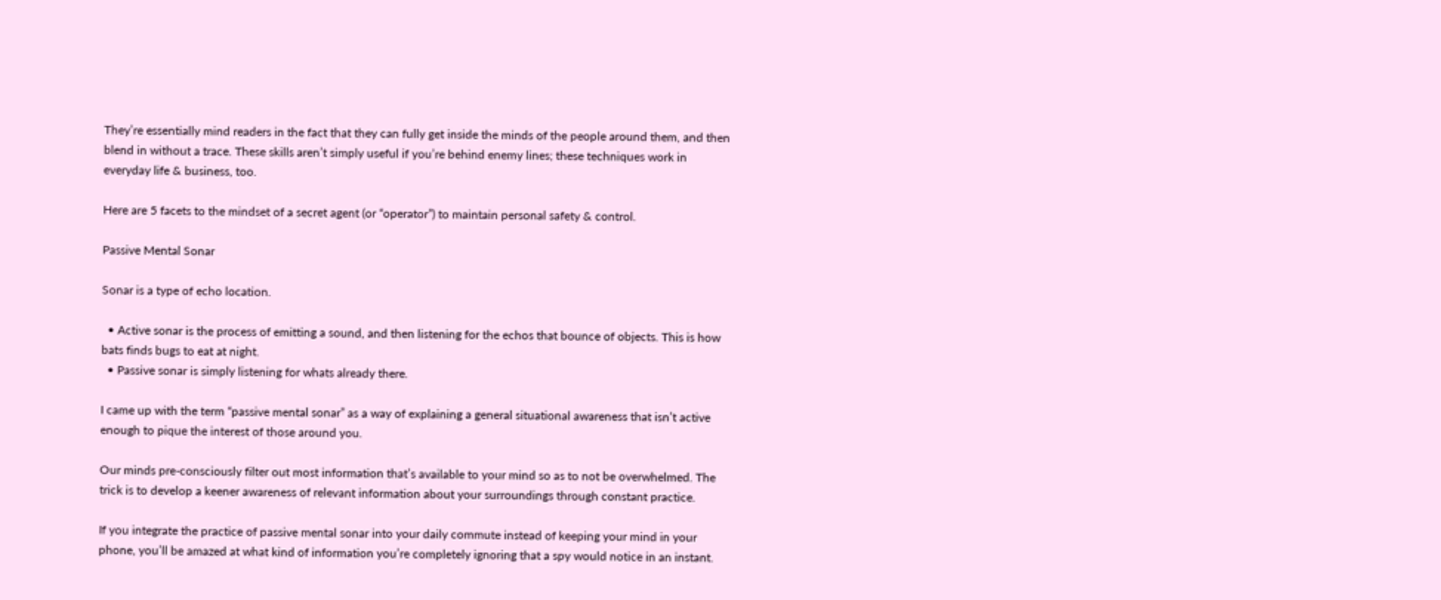They’re essentially mind readers in the fact that they can fully get inside the minds of the people around them, and then blend in without a trace. These skills aren’t simply useful if you’re behind enemy lines; these techniques work in everyday life & business, too.

Here are 5 facets to the mindset of a secret agent (or “operator”) to maintain personal safety & control.

Passive Mental Sonar

Sonar is a type of echo location.

  • Active sonar is the process of emitting a sound, and then listening for the echos that bounce of objects. This is how bats finds bugs to eat at night.
  • Passive sonar is simply listening for whats already there.

I came up with the term “passive mental sonar” as a way of explaining a general situational awareness that isn’t active enough to pique the interest of those around you.

Our minds pre-consciously filter out most information that’s available to your mind so as to not be overwhelmed. The trick is to develop a keener awareness of relevant information about your surroundings through constant practice.

If you integrate the practice of passive mental sonar into your daily commute instead of keeping your mind in your phone, you’ll be amazed at what kind of information you’re completely ignoring that a spy would notice in an instant.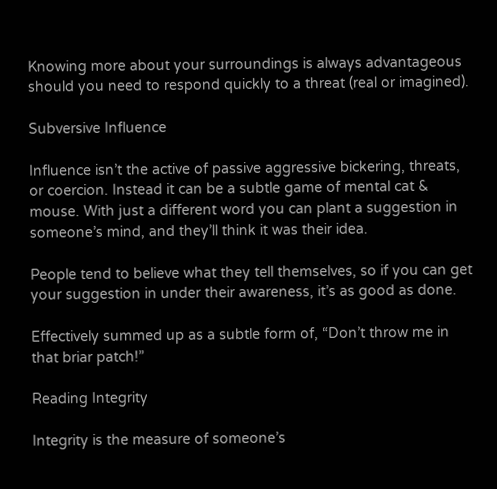Knowing more about your surroundings is always advantageous should you need to respond quickly to a threat (real or imagined).

Subversive Influence

Influence isn’t the active of passive aggressive bickering, threats, or coercion. Instead it can be a subtle game of mental cat & mouse. With just a different word you can plant a suggestion in someone’s mind, and they’ll think it was their idea.

People tend to believe what they tell themselves, so if you can get your suggestion in under their awareness, it’s as good as done.

Effectively summed up as a subtle form of, “Don’t throw me in that briar patch!”

Reading Integrity

Integrity is the measure of someone’s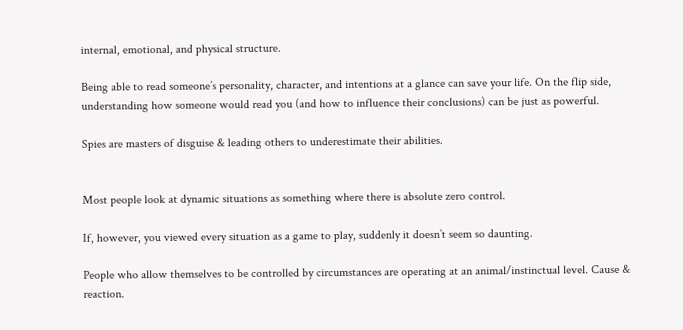internal, emotional, and physical structure.

Being able to read someone’s personality, character, and intentions at a glance can save your life. On the flip side, understanding how someone would read you (and how to influence their conclusions) can be just as powerful.

Spies are masters of disguise & leading others to underestimate their abilities.


Most people look at dynamic situations as something where there is absolute zero control.

If, however, you viewed every situation as a game to play, suddenly it doesn’t seem so daunting.

People who allow themselves to be controlled by circumstances are operating at an animal/instinctual level. Cause & reaction.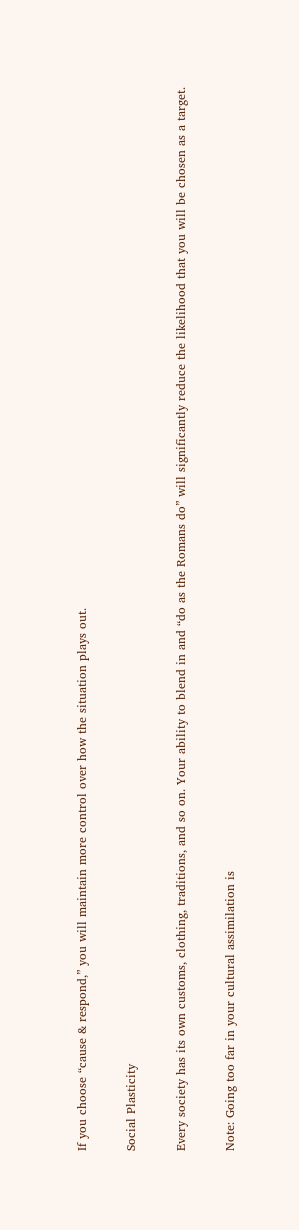If you choose “cause & respond,” you will maintain more control over how the situation plays out.

Social Plasticity

Every society has its own customs, clothing, traditions, and so on. Your ability to blend in and “do as the Romans do” will significantly reduce the likelihood that you will be chosen as a target.

Note: Going too far in your cultural assimilation is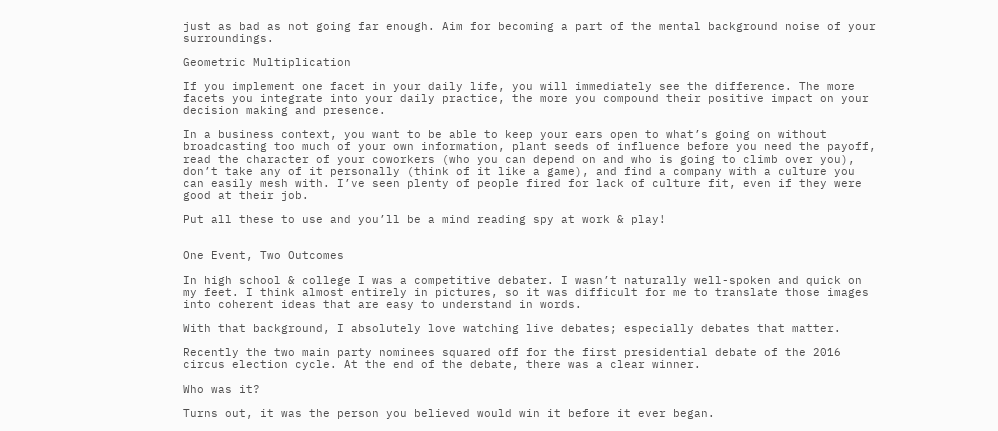just as bad as not going far enough. Aim for becoming a part of the mental background noise of your surroundings.

Geometric Multiplication

If you implement one facet in your daily life, you will immediately see the difference. The more facets you integrate into your daily practice, the more you compound their positive impact on your decision making and presence.

In a business context, you want to be able to keep your ears open to what’s going on without broadcasting too much of your own information, plant seeds of influence before you need the payoff, read the character of your coworkers (who you can depend on and who is going to climb over you), don’t take any of it personally (think of it like a game), and find a company with a culture you can easily mesh with. I’ve seen plenty of people fired for lack of culture fit, even if they were good at their job.

Put all these to use and you’ll be a mind reading spy at work & play!


One Event, Two Outcomes

In high school & college I was a competitive debater. I wasn’t naturally well-spoken and quick on my feet. I think almost entirely in pictures, so it was difficult for me to translate those images into coherent ideas that are easy to understand in words.

With that background, I absolutely love watching live debates; especially debates that matter.

Recently the two main party nominees squared off for the first presidential debate of the 2016 circus election cycle. At the end of the debate, there was a clear winner.

Who was it?

Turns out, it was the person you believed would win it before it ever began.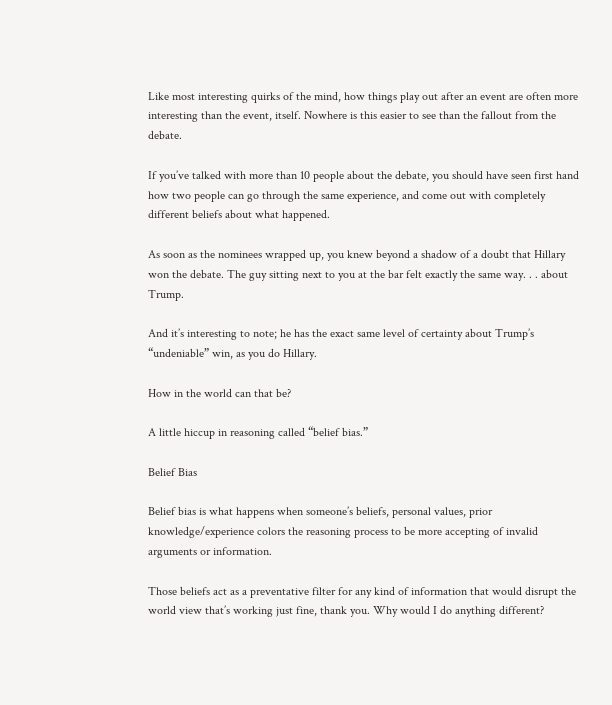Like most interesting quirks of the mind, how things play out after an event are often more interesting than the event, itself. Nowhere is this easier to see than the fallout from the debate.

If you’ve talked with more than 10 people about the debate, you should have seen first hand how two people can go through the same experience, and come out with completely different beliefs about what happened.

As soon as the nominees wrapped up, you knew beyond a shadow of a doubt that Hillary won the debate. The guy sitting next to you at the bar felt exactly the same way. . . about Trump.

And it’s interesting to note; he has the exact same level of certainty about Trump’s “undeniable” win, as you do Hillary.

How in the world can that be?

A little hiccup in reasoning called “belief bias.”

Belief Bias

Belief bias is what happens when someone’s beliefs, personal values, prior knowledge/experience colors the reasoning process to be more accepting of invalid arguments or information.

Those beliefs act as a preventative filter for any kind of information that would disrupt the world view that’s working just fine, thank you. Why would I do anything different?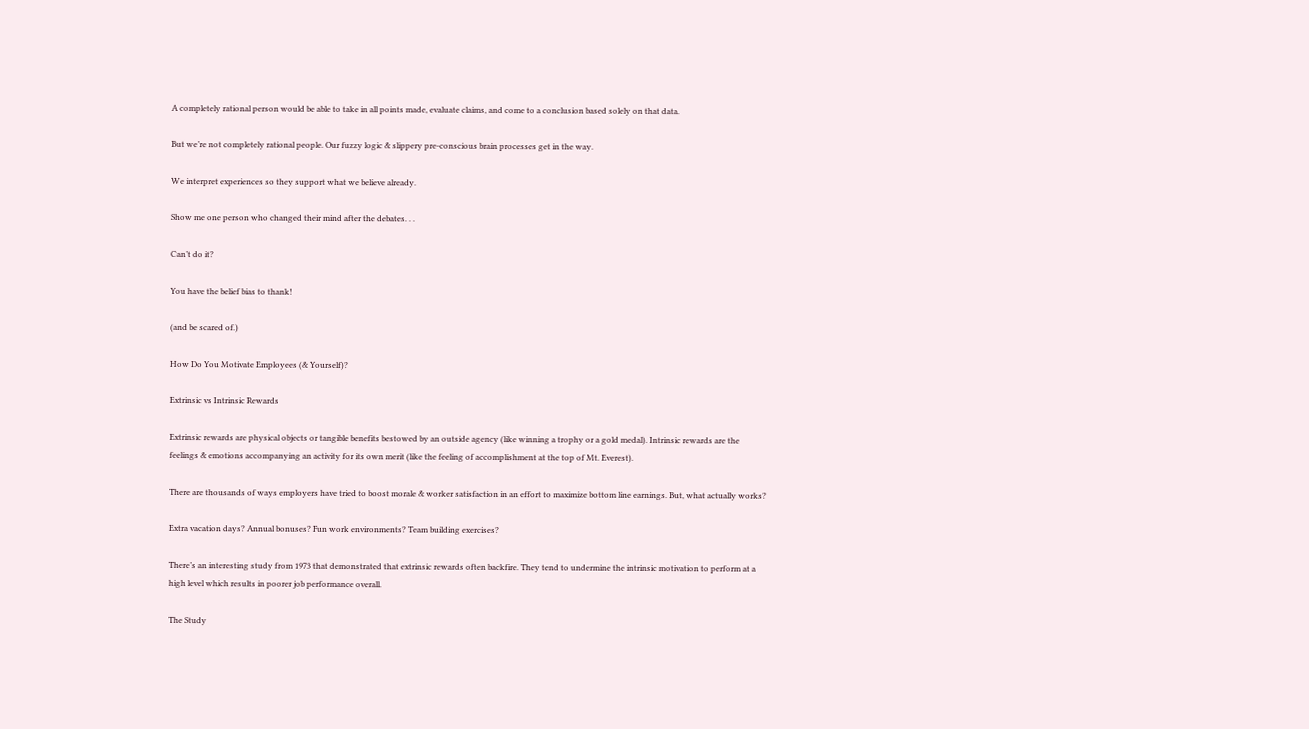A completely rational person would be able to take in all points made, evaluate claims, and come to a conclusion based solely on that data.

But we’re not completely rational people. Our fuzzy logic & slippery pre-conscious brain processes get in the way.

We interpret experiences so they support what we believe already.

Show me one person who changed their mind after the debates. . .

Can’t do it?

You have the belief bias to thank!

(and be scared of.)

How Do You Motivate Employees (& Yourself)?

Extrinsic vs Intrinsic Rewards

Extrinsic rewards are physical objects or tangible benefits bestowed by an outside agency (like winning a trophy or a gold medal). Intrinsic rewards are the feelings & emotions accompanying an activity for its own merit (like the feeling of accomplishment at the top of Mt. Everest).

There are thousands of ways employers have tried to boost morale & worker satisfaction in an effort to maximize bottom line earnings. But, what actually works?

Extra vacation days? Annual bonuses? Fun work environments? Team building exercises?

There’s an interesting study from 1973 that demonstrated that extrinsic rewards often backfire. They tend to undermine the intrinsic motivation to perform at a high level which results in poorer job performance overall.

The Study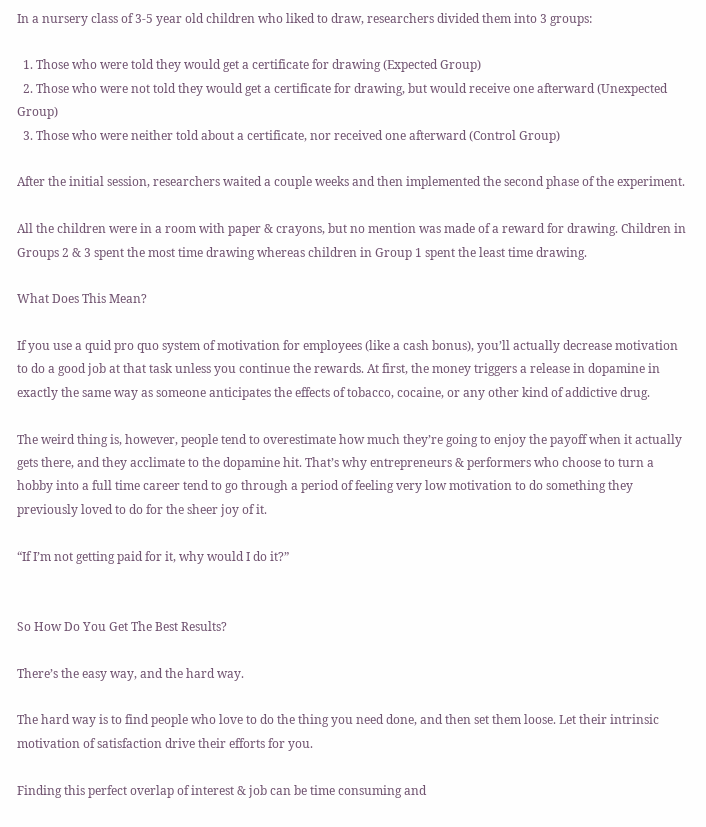In a nursery class of 3-5 year old children who liked to draw, researchers divided them into 3 groups:

  1. Those who were told they would get a certificate for drawing (Expected Group)
  2. Those who were not told they would get a certificate for drawing, but would receive one afterward (Unexpected Group)
  3. Those who were neither told about a certificate, nor received one afterward (Control Group)

After the initial session, researchers waited a couple weeks and then implemented the second phase of the experiment.

All the children were in a room with paper & crayons, but no mention was made of a reward for drawing. Children in Groups 2 & 3 spent the most time drawing whereas children in Group 1 spent the least time drawing.

What Does This Mean?

If you use a quid pro quo system of motivation for employees (like a cash bonus), you’ll actually decrease motivation to do a good job at that task unless you continue the rewards. At first, the money triggers a release in dopamine in exactly the same way as someone anticipates the effects of tobacco, cocaine, or any other kind of addictive drug.

The weird thing is, however, people tend to overestimate how much they’re going to enjoy the payoff when it actually gets there, and they acclimate to the dopamine hit. That’s why entrepreneurs & performers who choose to turn a hobby into a full time career tend to go through a period of feeling very low motivation to do something they previously loved to do for the sheer joy of it.

“If I’m not getting paid for it, why would I do it?”


So How Do You Get The Best Results?

There’s the easy way, and the hard way.

The hard way is to find people who love to do the thing you need done, and then set them loose. Let their intrinsic motivation of satisfaction drive their efforts for you.

Finding this perfect overlap of interest & job can be time consuming and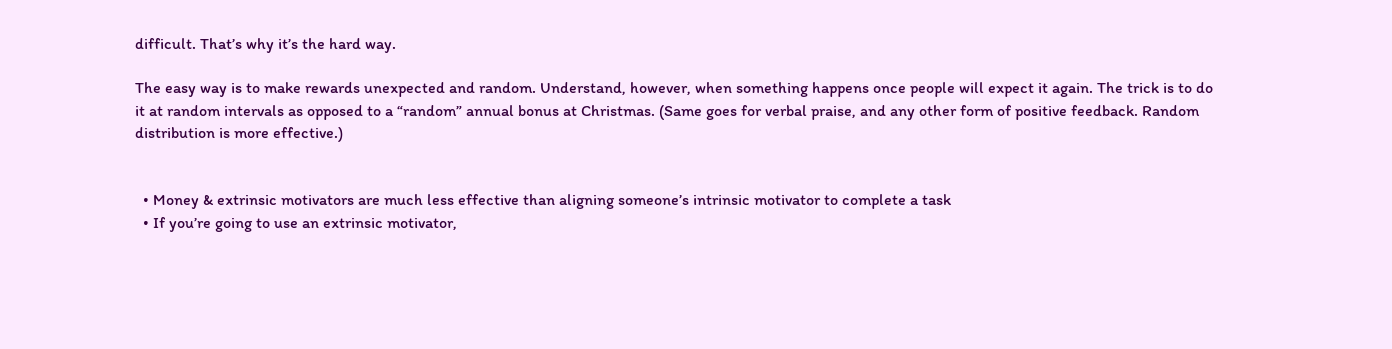difficult. That’s why it’s the hard way.

The easy way is to make rewards unexpected and random. Understand, however, when something happens once people will expect it again. The trick is to do it at random intervals as opposed to a “random” annual bonus at Christmas. (Same goes for verbal praise, and any other form of positive feedback. Random distribution is more effective.)


  • Money & extrinsic motivators are much less effective than aligning someone’s intrinsic motivator to complete a task
  • If you’re going to use an extrinsic motivator,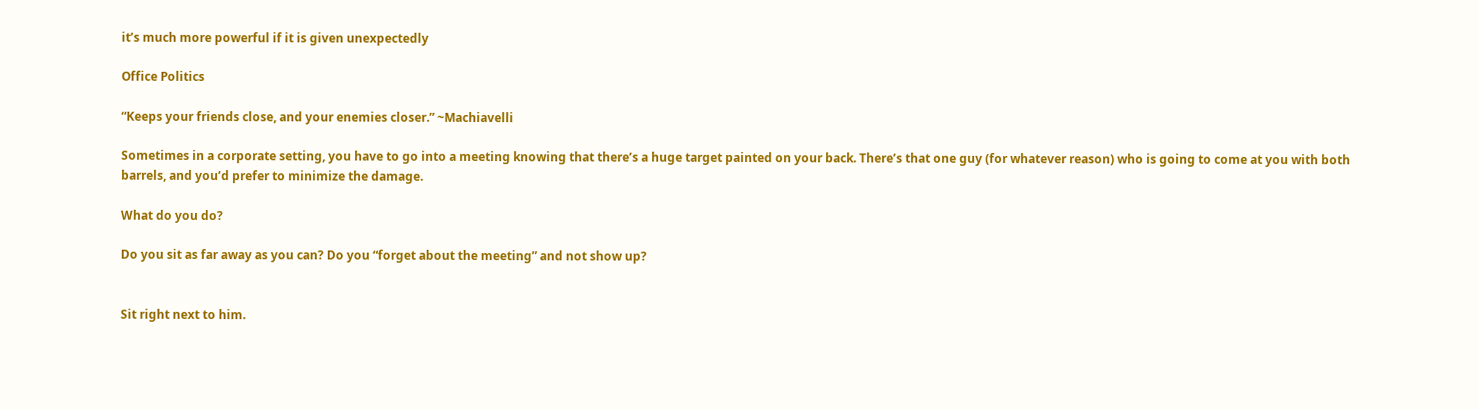it’s much more powerful if it is given unexpectedly

Office Politics

“Keeps your friends close, and your enemies closer.” ~Machiavelli

Sometimes in a corporate setting, you have to go into a meeting knowing that there’s a huge target painted on your back. There’s that one guy (for whatever reason) who is going to come at you with both barrels, and you’d prefer to minimize the damage.

What do you do?

Do you sit as far away as you can? Do you “forget about the meeting” and not show up?


Sit right next to him.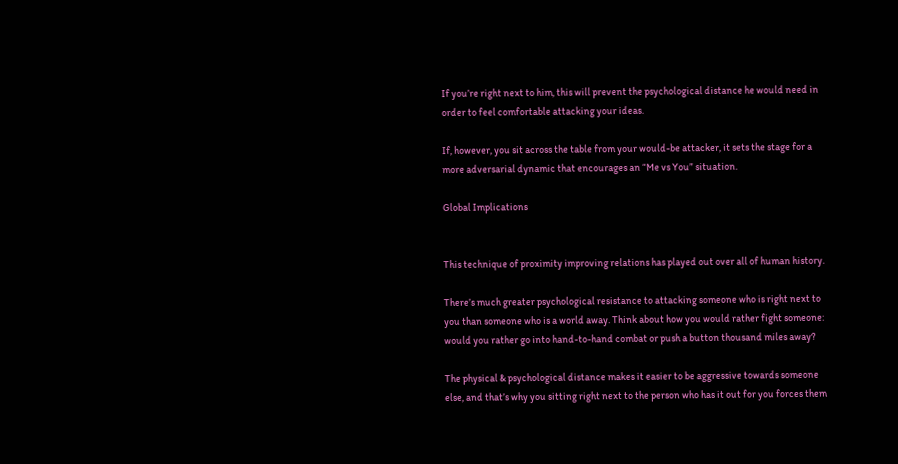If you’re right next to him, this will prevent the psychological distance he would need in order to feel comfortable attacking your ideas.

If, however, you sit across the table from your would-be attacker, it sets the stage for a more adversarial dynamic that encourages an “Me vs You” situation.

Global Implications


This technique of proximity improving relations has played out over all of human history.

There’s much greater psychological resistance to attacking someone who is right next to you than someone who is a world away. Think about how you would rather fight someone: would you rather go into hand-to-hand combat or push a button thousand miles away?

The physical & psychological distance makes it easier to be aggressive towards someone else, and that’s why you sitting right next to the person who has it out for you forces them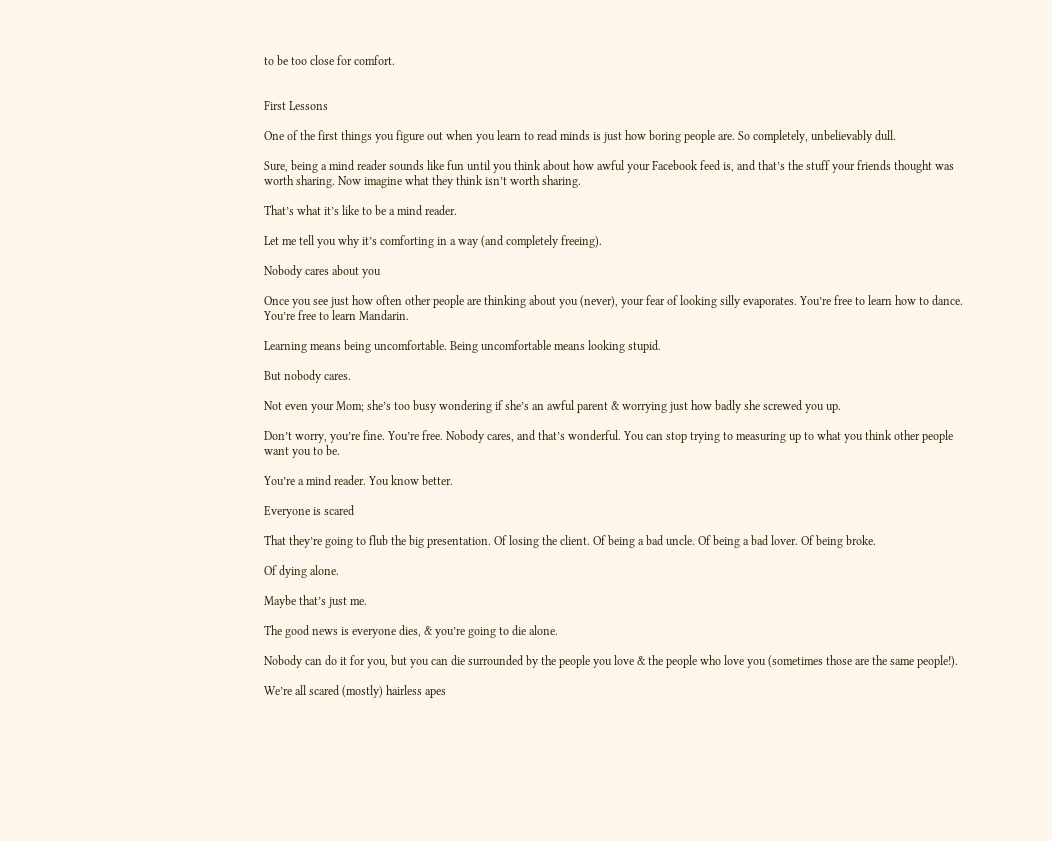to be too close for comfort.


First Lessons

One of the first things you figure out when you learn to read minds is just how boring people are. So completely, unbelievably dull.

Sure, being a mind reader sounds like fun until you think about how awful your Facebook feed is, and that’s the stuff your friends thought was worth sharing. Now imagine what they think isn’t worth sharing.

That’s what it’s like to be a mind reader.

Let me tell you why it’s comforting in a way (and completely freeing).

Nobody cares about you

Once you see just how often other people are thinking about you (never), your fear of looking silly evaporates. You’re free to learn how to dance. You’re free to learn Mandarin.

Learning means being uncomfortable. Being uncomfortable means looking stupid.

But nobody cares.

Not even your Mom; she’s too busy wondering if she’s an awful parent & worrying just how badly she screwed you up.

Don’t worry, you’re fine. You’re free. Nobody cares, and that’s wonderful. You can stop trying to measuring up to what you think other people want you to be.

You’re a mind reader. You know better.

Everyone is scared

That they’re going to flub the big presentation. Of losing the client. Of being a bad uncle. Of being a bad lover. Of being broke.

Of dying alone.

Maybe that’s just me.

The good news is everyone dies, & you’re going to die alone.

Nobody can do it for you, but you can die surrounded by the people you love & the people who love you (sometimes those are the same people!).

We’re all scared (mostly) hairless apes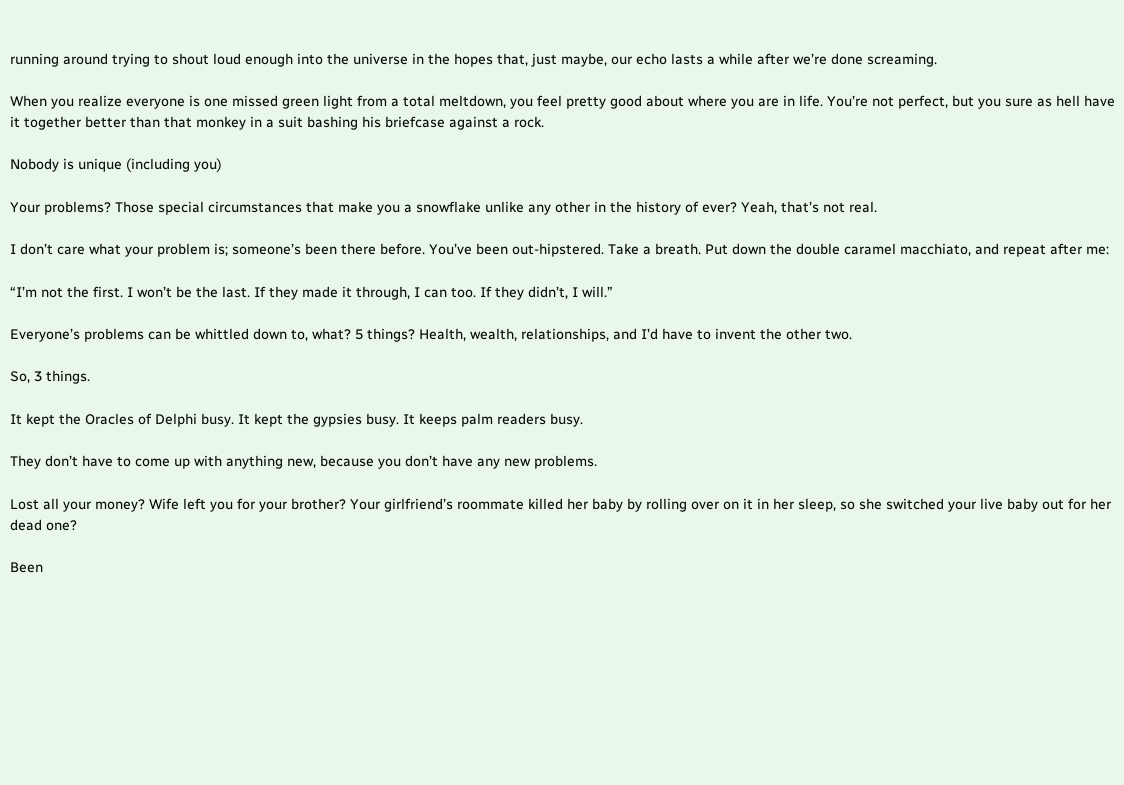running around trying to shout loud enough into the universe in the hopes that, just maybe, our echo lasts a while after we’re done screaming.

When you realize everyone is one missed green light from a total meltdown, you feel pretty good about where you are in life. You’re not perfect, but you sure as hell have it together better than that monkey in a suit bashing his briefcase against a rock.

Nobody is unique (including you)

Your problems? Those special circumstances that make you a snowflake unlike any other in the history of ever? Yeah, that’s not real.

I don’t care what your problem is; someone’s been there before. You’ve been out-hipstered. Take a breath. Put down the double caramel macchiato, and repeat after me:

“I’m not the first. I won’t be the last. If they made it through, I can too. If they didn’t, I will.”

Everyone’s problems can be whittled down to, what? 5 things? Health, wealth, relationships, and I’d have to invent the other two.

So, 3 things.

It kept the Oracles of Delphi busy. It kept the gypsies busy. It keeps palm readers busy.

They don’t have to come up with anything new, because you don’t have any new problems.

Lost all your money? Wife left you for your brother? Your girlfriend’s roommate killed her baby by rolling over on it in her sleep, so she switched your live baby out for her dead one?

Been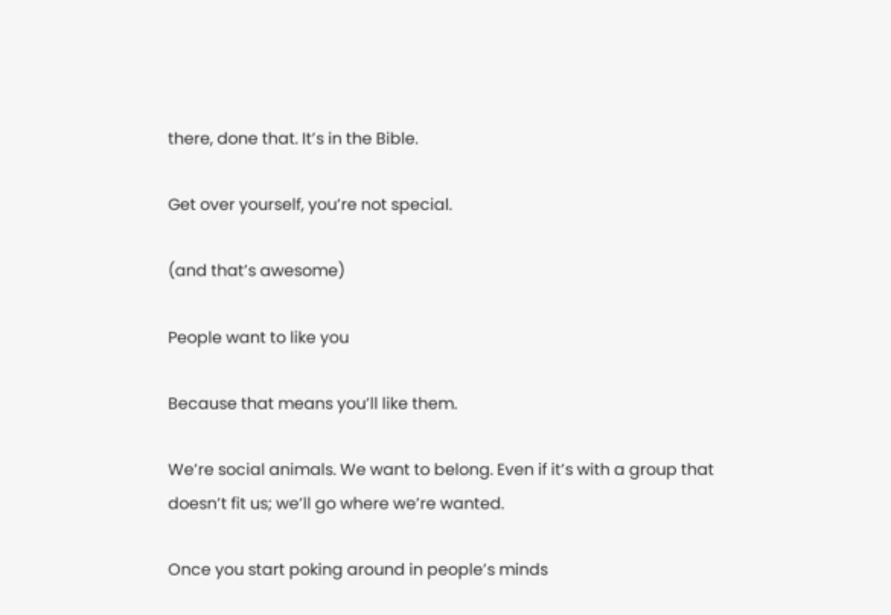there, done that. It’s in the Bible.

Get over yourself, you’re not special.

(and that’s awesome)

People want to like you

Because that means you’ll like them.

We’re social animals. We want to belong. Even if it’s with a group that doesn’t fit us; we’ll go where we’re wanted.

Once you start poking around in people’s minds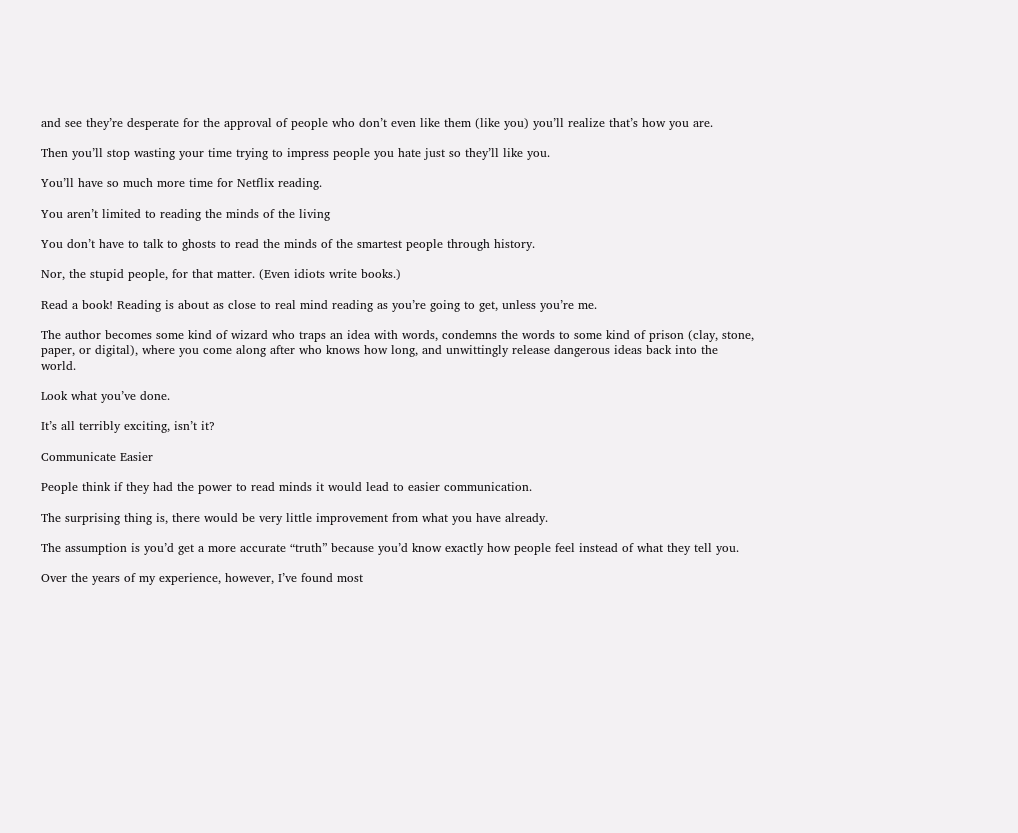and see they’re desperate for the approval of people who don’t even like them (like you) you’ll realize that’s how you are.

Then you’ll stop wasting your time trying to impress people you hate just so they’ll like you.

You’ll have so much more time for Netflix reading.

You aren’t limited to reading the minds of the living

You don’t have to talk to ghosts to read the minds of the smartest people through history.

Nor, the stupid people, for that matter. (Even idiots write books.)

Read a book! Reading is about as close to real mind reading as you’re going to get, unless you’re me.

The author becomes some kind of wizard who traps an idea with words, condemns the words to some kind of prison (clay, stone, paper, or digital), where you come along after who knows how long, and unwittingly release dangerous ideas back into the world.

Look what you’ve done.

It’s all terribly exciting, isn’t it?

Communicate Easier

People think if they had the power to read minds it would lead to easier communication.

The surprising thing is, there would be very little improvement from what you have already.

The assumption is you’d get a more accurate “truth” because you’d know exactly how people feel instead of what they tell you.

Over the years of my experience, however, I’ve found most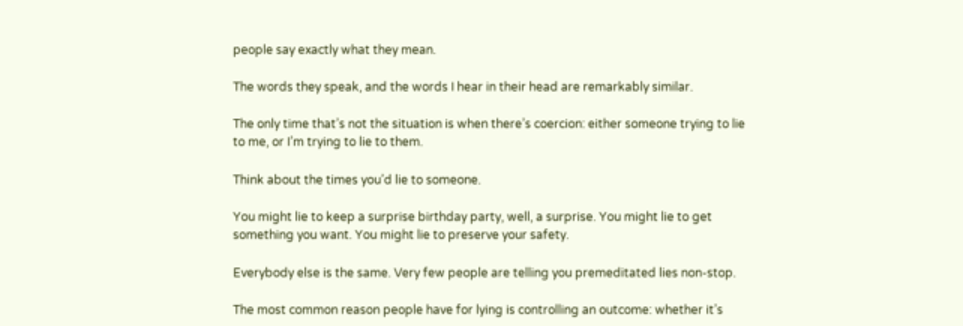people say exactly what they mean.

The words they speak, and the words I hear in their head are remarkably similar.

The only time that’s not the situation is when there’s coercion: either someone trying to lie to me, or I’m trying to lie to them.

Think about the times you’d lie to someone.

You might lie to keep a surprise birthday party, well, a surprise. You might lie to get something you want. You might lie to preserve your safety.

Everybody else is the same. Very few people are telling you premeditated lies non-stop.

The most common reason people have for lying is controlling an outcome: whether it’s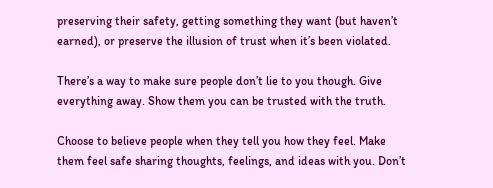preserving their safety, getting something they want (but haven’t earned), or preserve the illusion of trust when it’s been violated.

There’s a way to make sure people don’t lie to you though. Give everything away. Show them you can be trusted with the truth.

Choose to believe people when they tell you how they feel. Make them feel safe sharing thoughts, feelings, and ideas with you. Don’t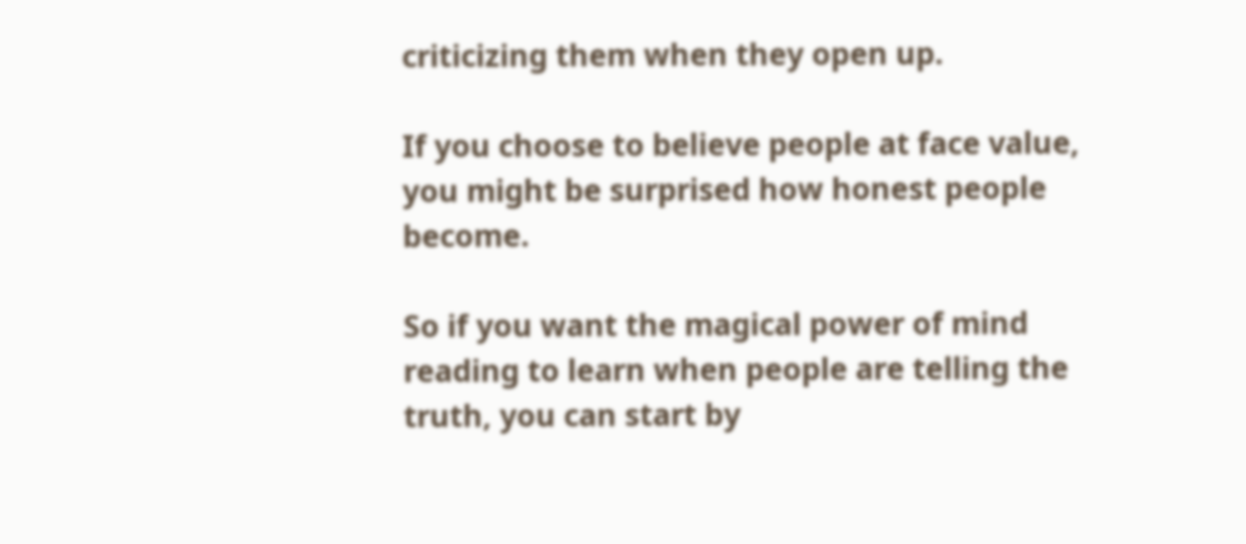criticizing them when they open up.

If you choose to believe people at face value, you might be surprised how honest people become.

So if you want the magical power of mind reading to learn when people are telling the truth, you can start by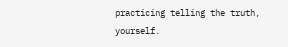practicing telling the truth, yourself.